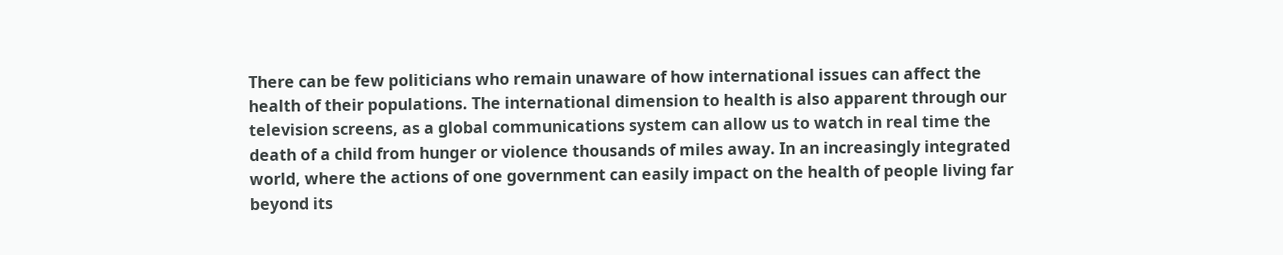There can be few politicians who remain unaware of how international issues can affect the health of their populations. The international dimension to health is also apparent through our television screens, as a global communications system can allow us to watch in real time the death of a child from hunger or violence thousands of miles away. In an increasingly integrated world, where the actions of one government can easily impact on the health of people living far beyond its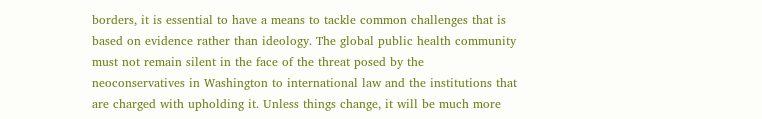borders, it is essential to have a means to tackle common challenges that is based on evidence rather than ideology. The global public health community must not remain silent in the face of the threat posed by the neoconservatives in Washington to international law and the institutions that are charged with upholding it. Unless things change, it will be much more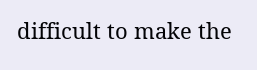difficult to make the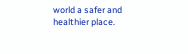world a safer and healthier place.